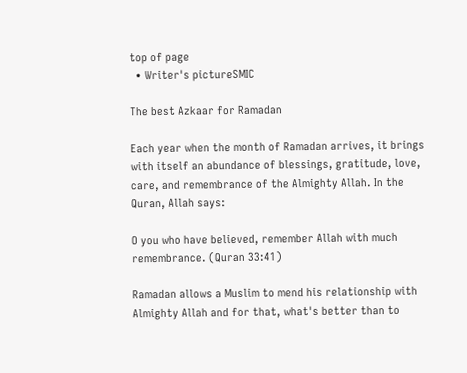top of page
  • Writer's pictureSMIC

The best Azkaar for Ramadan

Each year when the month of Ramadan arrives, it brings with itself an abundance of blessings, gratitude, love, care, and remembrance of the Almighty Allah. In the Quran, Allah says:

O you who have believed, remember Allah with much remembrance. (Quran 33:41)

Ramadan allows a Muslim to mend his relationship with Almighty Allah and for that, what's better than to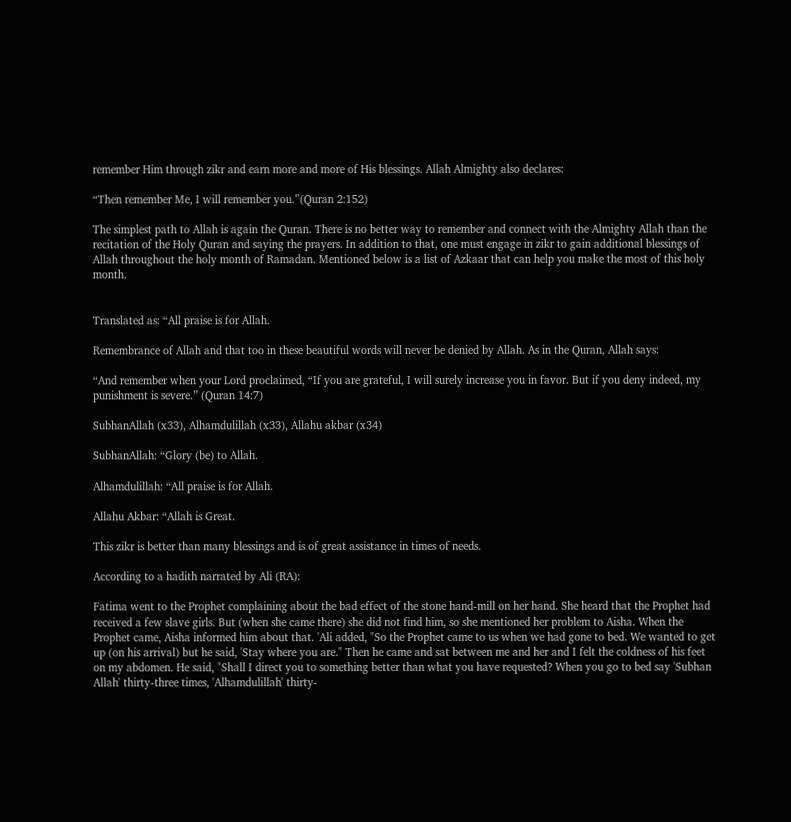remember Him through zikr and earn more and more of His blessings. Allah Almighty also declares:

“Then remember Me, I will remember you.”(Quran 2:152)

The simplest path to Allah is again the Quran. There is no better way to remember and connect with the Almighty Allah than the recitation of the Holy Quran and saying the prayers. In addition to that, one must engage in zikr to gain additional blessings of Allah throughout the holy month of Ramadan. Mentioned below is a list of Azkaar that can help you make the most of this holy month.


Translated as: “All praise is for Allah.

Remembrance of Allah and that too in these beautiful words will never be denied by Allah. As in the Quran, Allah says:

“And remember when your Lord proclaimed, “If you are grateful, I will surely increase you in favor. But if you deny indeed, my punishment is severe.” (Quran 14:7)

SubhanAllah (x33), Alhamdulillah (x33), Allahu akbar (x34)

SubhanAllah: “Glory (be) to Allah.

Alhamdulillah: “All praise is for Allah.

Allahu Akbar: “Allah is Great.

This zikr is better than many blessings and is of great assistance in times of needs.

According to a hadith narrated by Ali (RA):

Fatima went to the Prophet complaining about the bad effect of the stone hand-mill on her hand. She heard that the Prophet had received a few slave girls. But (when she came there) she did not find him, so she mentioned her problem to Aisha. When the Prophet came, Aisha informed him about that. 'Ali added, "So the Prophet came to us when we had gone to bed. We wanted to get up (on his arrival) but he said, 'Stay where you are." Then he came and sat between me and her and I felt the coldness of his feet on my abdomen. He said, "Shall I direct you to something better than what you have requested? When you go to bed say 'Subhan Allah' thirty-three times, 'Alhamdulillah' thirty-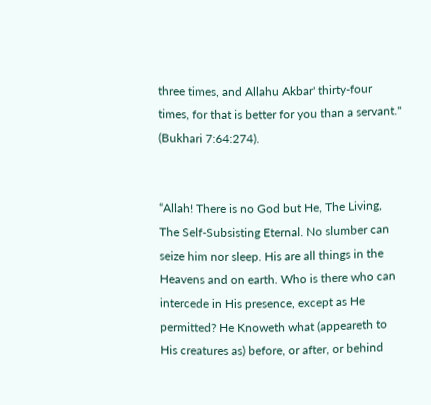three times, and Allahu Akbar' thirty-four times, for that is better for you than a servant." (Bukhari 7:64:274).


“Allah! There is no God but He, The Living, The Self-Subsisting Eternal. No slumber can seize him nor sleep. His are all things in the Heavens and on earth. Who is there who can intercede in His presence, except as He permitted? He Knoweth what (appeareth to His creatures as) before, or after, or behind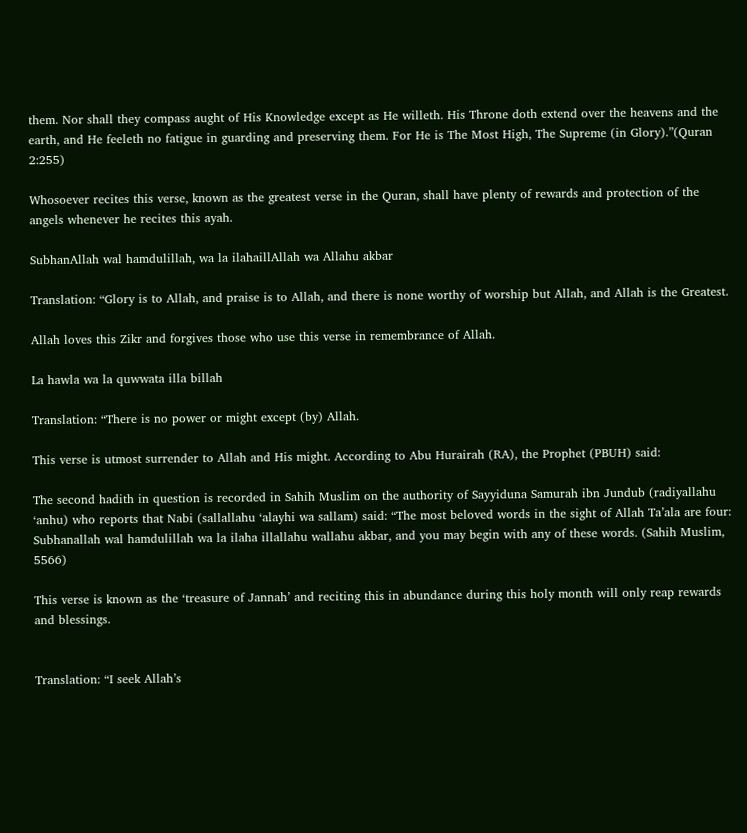them. Nor shall they compass aught of His Knowledge except as He willeth. His Throne doth extend over the heavens and the earth, and He feeleth no fatigue in guarding and preserving them. For He is The Most High, The Supreme (in Glory).”(Quran 2:255)

Whosoever recites this verse, known as the greatest verse in the Quran, shall have plenty of rewards and protection of the angels whenever he recites this ayah.

SubhanAllah wal hamdulillah, wa la ilahaillAllah wa Allahu akbar

Translation: “Glory is to Allah, and praise is to Allah, and there is none worthy of worship but Allah, and Allah is the Greatest.

Allah loves this Zikr and forgives those who use this verse in remembrance of Allah.

La hawla wa la quwwata illa billah

Translation: “There is no power or might except (by) Allah.

This verse is utmost surrender to Allah and His might. According to Abu Hurairah (RA), the Prophet (PBUH) said:

The second hadith in question is recorded in Sahih Muslim on the authority of Sayyiduna Samurah ibn Jundub (radiyallahu ‘anhu) who reports that Nabi (sallallahu ‘alayhi wa sallam) said: “The most beloved words in the sight of Allah Ta’ala are four: Subhanallah wal hamdulillah wa la ilaha illallahu wallahu akbar, and you may begin with any of these words. (Sahih Muslim, 5566)

This verse is known as the ‘treasure of Jannah’ and reciting this in abundance during this holy month will only reap rewards and blessings.


Translation: “I seek Allah’s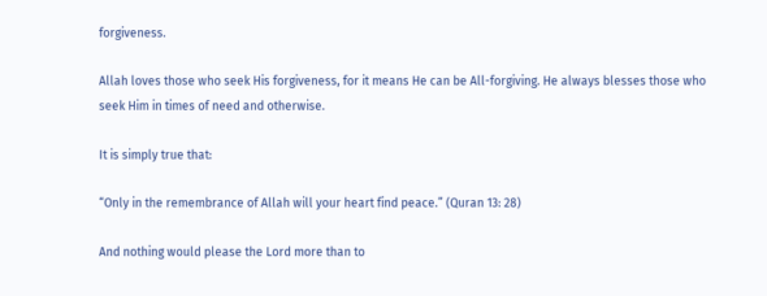forgiveness.

Allah loves those who seek His forgiveness, for it means He can be All-forgiving. He always blesses those who seek Him in times of need and otherwise.

It is simply true that:

“Only in the remembrance of Allah will your heart find peace.” (Quran 13: 28)

And nothing would please the Lord more than to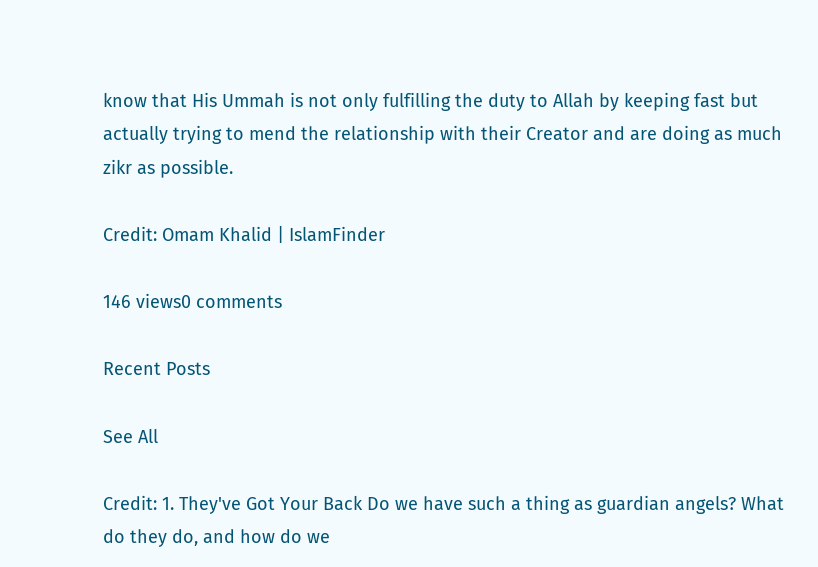know that His Ummah is not only fulfilling the duty to Allah by keeping fast but actually trying to mend the relationship with their Creator and are doing as much zikr as possible.

Credit: Omam Khalid | IslamFinder

146 views0 comments

Recent Posts

See All

Credit: 1. They've Got Your Back Do we have such a thing as guardian angels? What do they do, and how do we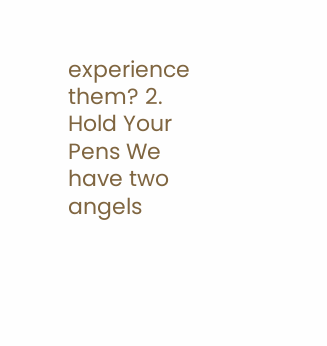experience them? 2. Hold Your Pens We have two angels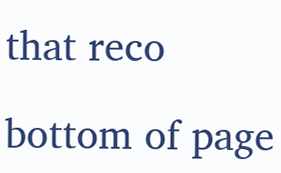that reco

bottom of page